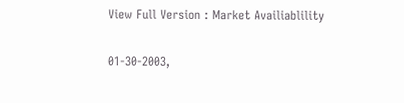View Full Version : Market Availiablility

01-30-2003,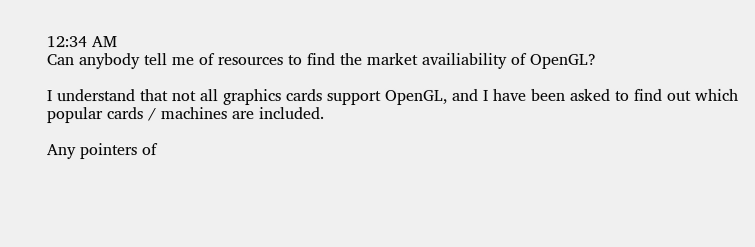12:34 AM
Can anybody tell me of resources to find the market availiability of OpenGL?

I understand that not all graphics cards support OpenGL, and I have been asked to find out which popular cards / machines are included.

Any pointers of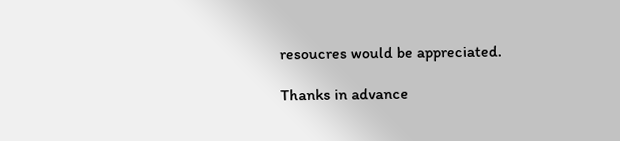resoucres would be appreciated.

Thanks in advance